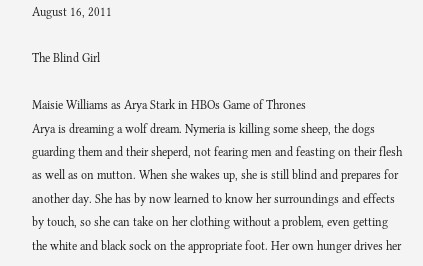August 16, 2011

The Blind Girl

Maisie Williams as Arya Stark in HBOs Game of Thrones
Arya is dreaming a wolf dream. Nymeria is killing some sheep, the dogs guarding them and their sheperd, not fearing men and feasting on their flesh as well as on mutton. When she wakes up, she is still blind and prepares for another day. She has by now learned to know her surroundings and effects by touch, so she can take on her clothing without a problem, even getting the white and black sock on the appropriate foot. Her own hunger drives her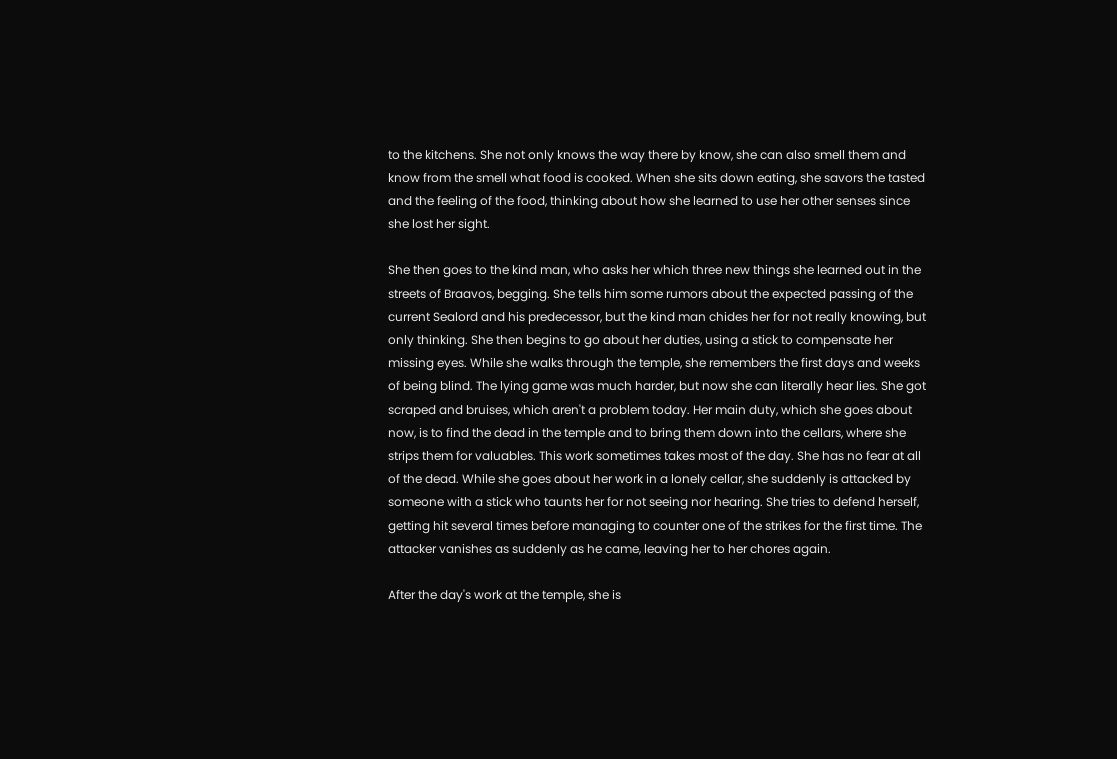to the kitchens. She not only knows the way there by know, she can also smell them and know from the smell what food is cooked. When she sits down eating, she savors the tasted and the feeling of the food, thinking about how she learned to use her other senses since she lost her sight.

She then goes to the kind man, who asks her which three new things she learned out in the streets of Braavos, begging. She tells him some rumors about the expected passing of the current Sealord and his predecessor, but the kind man chides her for not really knowing, but only thinking. She then begins to go about her duties, using a stick to compensate her missing eyes. While she walks through the temple, she remembers the first days and weeks of being blind. The lying game was much harder, but now she can literally hear lies. She got scraped and bruises, which aren't a problem today. Her main duty, which she goes about now, is to find the dead in the temple and to bring them down into the cellars, where she strips them for valuables. This work sometimes takes most of the day. She has no fear at all of the dead. While she goes about her work in a lonely cellar, she suddenly is attacked by someone with a stick who taunts her for not seeing nor hearing. She tries to defend herself, getting hit several times before managing to counter one of the strikes for the first time. The attacker vanishes as suddenly as he came, leaving her to her chores again.

After the day's work at the temple, she is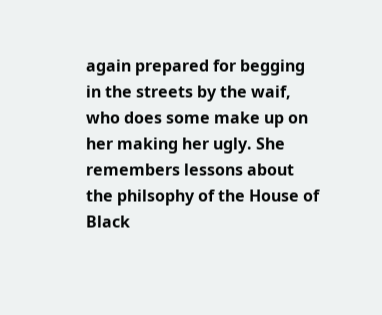again prepared for begging in the streets by the waif, who does some make up on her making her ugly. She remembers lessons about the philsophy of the House of Black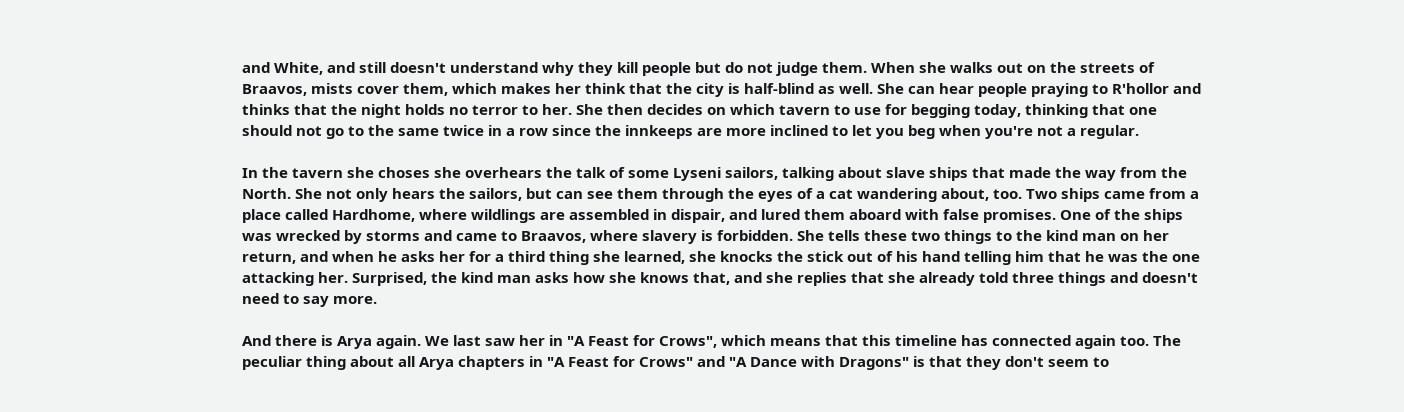and White, and still doesn't understand why they kill people but do not judge them. When she walks out on the streets of Braavos, mists cover them, which makes her think that the city is half-blind as well. She can hear people praying to R'hollor and thinks that the night holds no terror to her. She then decides on which tavern to use for begging today, thinking that one should not go to the same twice in a row since the innkeeps are more inclined to let you beg when you're not a regular.

In the tavern she choses she overhears the talk of some Lyseni sailors, talking about slave ships that made the way from the North. She not only hears the sailors, but can see them through the eyes of a cat wandering about, too. Two ships came from a place called Hardhome, where wildlings are assembled in dispair, and lured them aboard with false promises. One of the ships was wrecked by storms and came to Braavos, where slavery is forbidden. She tells these two things to the kind man on her return, and when he asks her for a third thing she learned, she knocks the stick out of his hand telling him that he was the one attacking her. Surprised, the kind man asks how she knows that, and she replies that she already told three things and doesn't need to say more.

And there is Arya again. We last saw her in "A Feast for Crows", which means that this timeline has connected again too. The peculiar thing about all Arya chapters in "A Feast for Crows" and "A Dance with Dragons" is that they don't seem to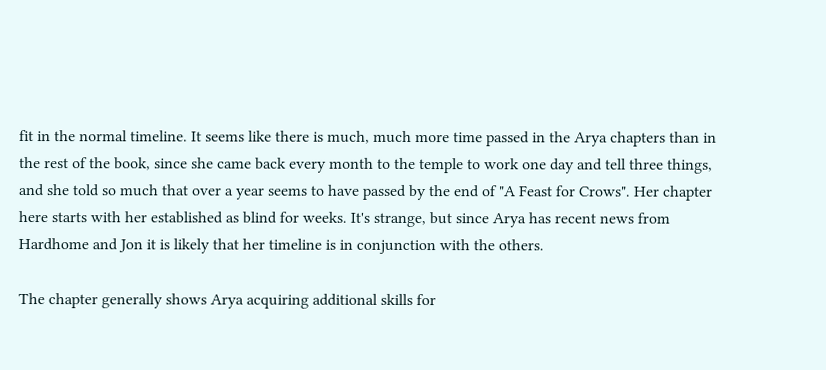fit in the normal timeline. It seems like there is much, much more time passed in the Arya chapters than in the rest of the book, since she came back every month to the temple to work one day and tell three things, and she told so much that over a year seems to have passed by the end of "A Feast for Crows". Her chapter here starts with her established as blind for weeks. It's strange, but since Arya has recent news from Hardhome and Jon it is likely that her timeline is in conjunction with the others.

The chapter generally shows Arya acquiring additional skills for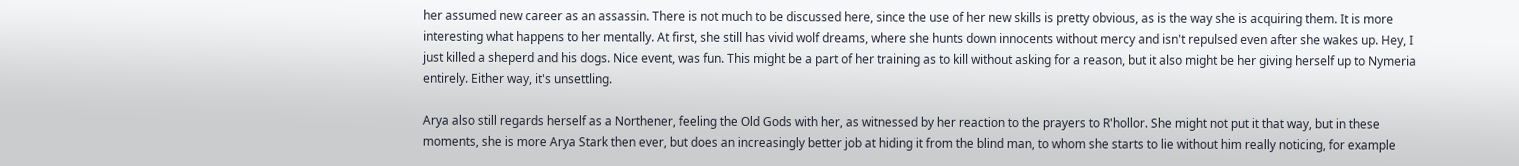her assumed new career as an assassin. There is not much to be discussed here, since the use of her new skills is pretty obvious, as is the way she is acquiring them. It is more interesting what happens to her mentally. At first, she still has vivid wolf dreams, where she hunts down innocents without mercy and isn't repulsed even after she wakes up. Hey, I just killed a sheperd and his dogs. Nice event, was fun. This might be a part of her training as to kill without asking for a reason, but it also might be her giving herself up to Nymeria entirely. Either way, it's unsettling.

Arya also still regards herself as a Northener, feeling the Old Gods with her, as witnessed by her reaction to the prayers to R'hollor. She might not put it that way, but in these moments, she is more Arya Stark then ever, but does an increasingly better job at hiding it from the blind man, to whom she starts to lie without him really noticing, for example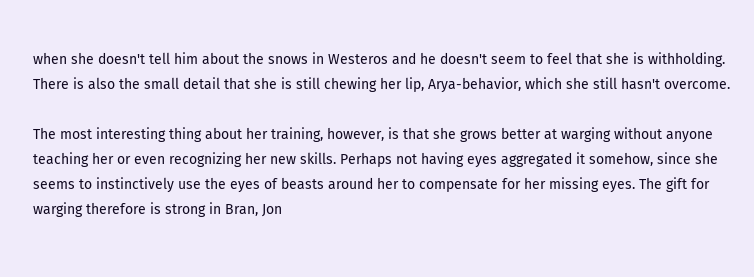when she doesn't tell him about the snows in Westeros and he doesn't seem to feel that she is withholding. There is also the small detail that she is still chewing her lip, Arya-behavior, which she still hasn't overcome.

The most interesting thing about her training, however, is that she grows better at warging without anyone teaching her or even recognizing her new skills. Perhaps not having eyes aggregated it somehow, since she seems to instinctively use the eyes of beasts around her to compensate for her missing eyes. The gift for warging therefore is strong in Bran, Jon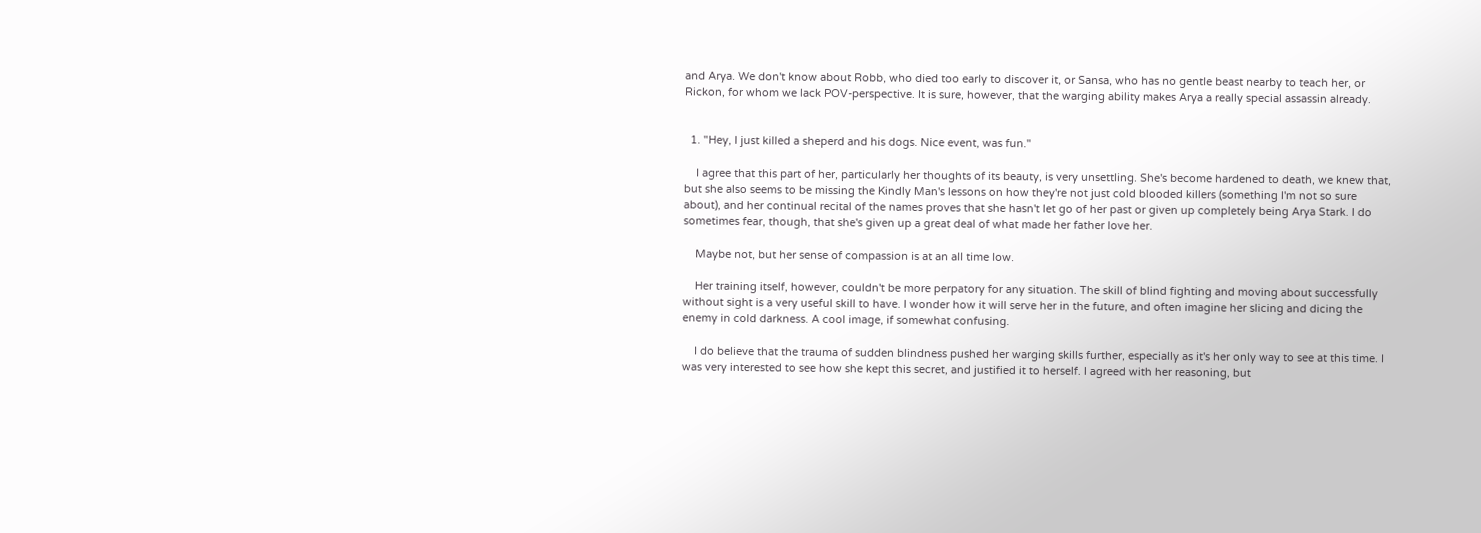and Arya. We don't know about Robb, who died too early to discover it, or Sansa, who has no gentle beast nearby to teach her, or Rickon, for whom we lack POV-perspective. It is sure, however, that the warging ability makes Arya a really special assassin already.


  1. "Hey, I just killed a sheperd and his dogs. Nice event, was fun."

    I agree that this part of her, particularly her thoughts of its beauty, is very unsettling. She's become hardened to death, we knew that, but she also seems to be missing the Kindly Man's lessons on how they're not just cold blooded killers (something I'm not so sure about), and her continual recital of the names proves that she hasn't let go of her past or given up completely being Arya Stark. I do sometimes fear, though, that she's given up a great deal of what made her father love her.

    Maybe not, but her sense of compassion is at an all time low.

    Her training itself, however, couldn't be more perpatory for any situation. The skill of blind fighting and moving about successfully without sight is a very useful skill to have. I wonder how it will serve her in the future, and often imagine her slicing and dicing the enemy in cold darkness. A cool image, if somewhat confusing.

    I do believe that the trauma of sudden blindness pushed her warging skills further, especially as it's her only way to see at this time. I was very interested to see how she kept this secret, and justified it to herself. I agreed with her reasoning, but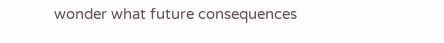wonder what future consequences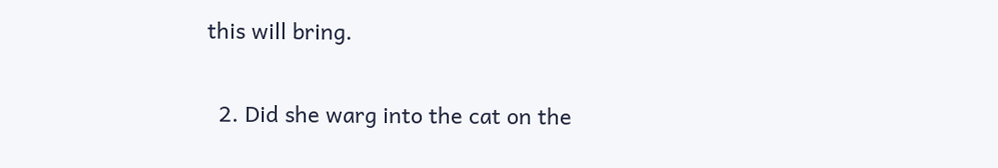this will bring.

  2. Did she warg into the cat on the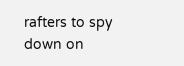rafters to spy down on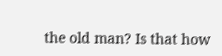the old man? Is that how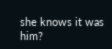she knows it was him?